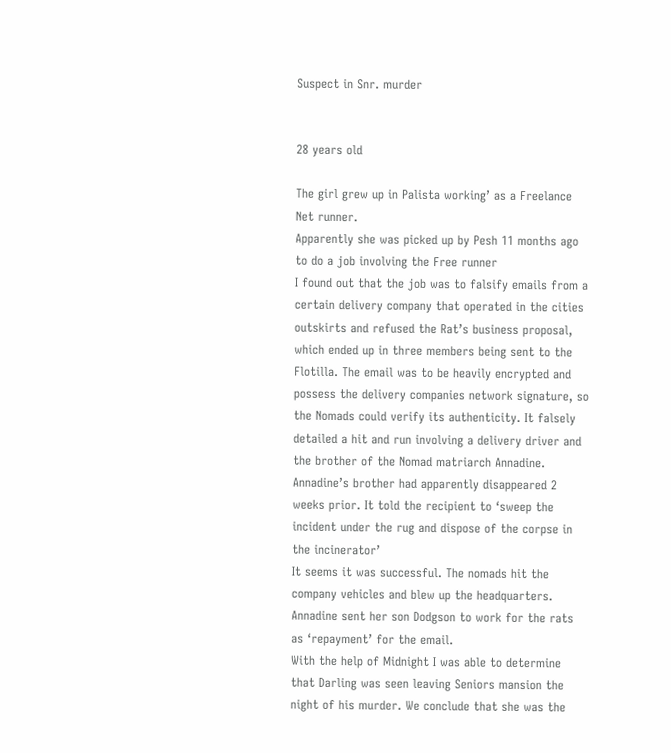Suspect in Snr. murder


28 years old

The girl grew up in Palista working’ as a Freelance Net runner.
Apparently she was picked up by Pesh 11 months ago to do a job involving the Free runner
I found out that the job was to falsify emails from a certain delivery company that operated in the cities outskirts and refused the Rat’s business proposal, which ended up in three members being sent to the Flotilla. The email was to be heavily encrypted and possess the delivery companies network signature, so the Nomads could verify its authenticity. It falsely detailed a hit and run involving a delivery driver and the brother of the Nomad matriarch Annadine. Annadine’s brother had apparently disappeared 2 weeks prior. It told the recipient to ‘sweep the incident under the rug and dispose of the corpse in the incinerator’
It seems it was successful. The nomads hit the company vehicles and blew up the headquarters. Annadine sent her son Dodgson to work for the rats as ‘repayment’ for the email.
With the help of Midnight I was able to determine that Darling was seen leaving Seniors mansion the night of his murder. We conclude that she was the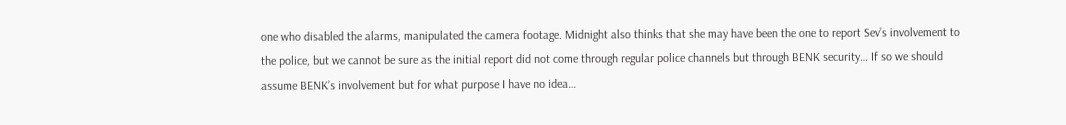one who disabled the alarms, manipulated the camera footage. Midnight also thinks that she may have been the one to report Sev’s involvement to the police, but we cannot be sure as the initial report did not come through regular police channels but through BENK security… If so we should assume BENK’s involvement but for what purpose I have no idea…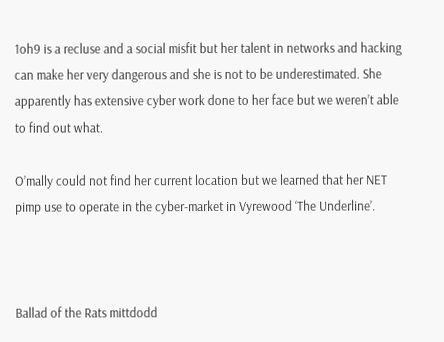1oh9 is a recluse and a social misfit but her talent in networks and hacking can make her very dangerous and she is not to be underestimated. She apparently has extensive cyber work done to her face but we weren’t able to find out what.

O’mally could not find her current location but we learned that her NET pimp use to operate in the cyber-market in Vyrewood ‘The Underline’.



Ballad of the Rats mittdodd